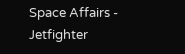Space Affairs - Jetfighter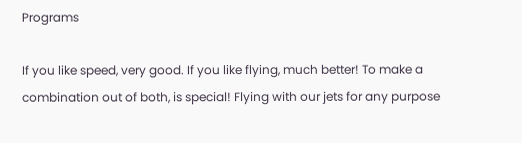Programs

If you like speed, very good. If you like flying, much better! To make a combination out of both, is special! Flying with our jets for any purpose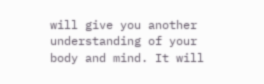will give you another understanding of your body and mind. It will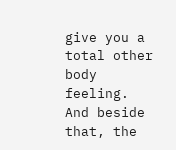give you a total other body feeling. And beside that, the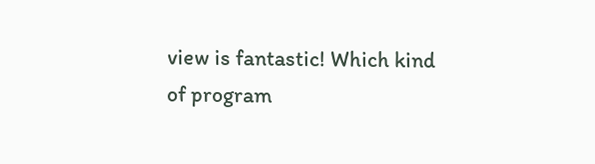view is fantastic! Which kind of program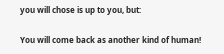you will chose is up to you, but:

You will come back as another kind of human!